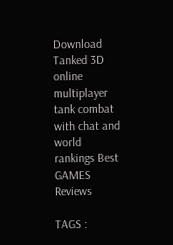Download Tanked 3D online multiplayer tank combat with chat and world rankings Best GAMES Reviews

TAGS :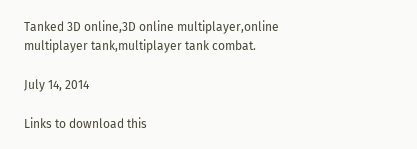Tanked 3D online,3D online multiplayer,online multiplayer tank,multiplayer tank combat.

July 14, 2014

Links to download this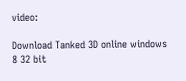video:

Download Tanked 3D online windows 8 32 bit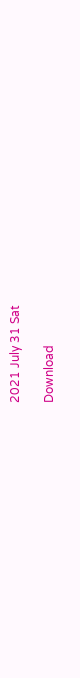2021 July 31 Sat

Download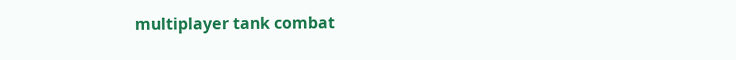multiplayer tank combat